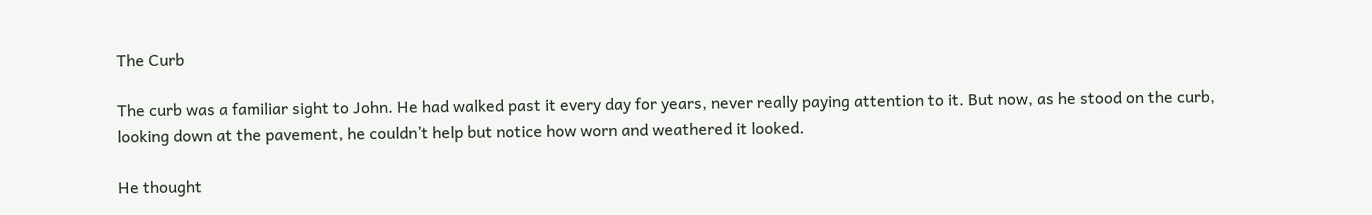The Curb

The curb was a familiar sight to John. He had walked past it every day for years, never really paying attention to it. But now, as he stood on the curb, looking down at the pavement, he couldn’t help but notice how worn and weathered it looked.

He thought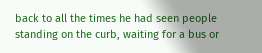back to all the times he had seen people standing on the curb, waiting for a bus or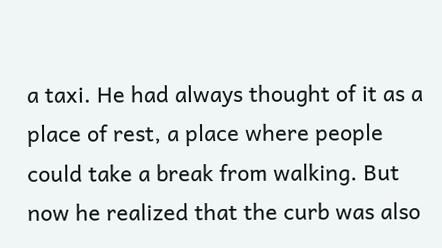a taxi. He had always thought of it as a place of rest, a place where people could take a break from walking. But now he realized that the curb was also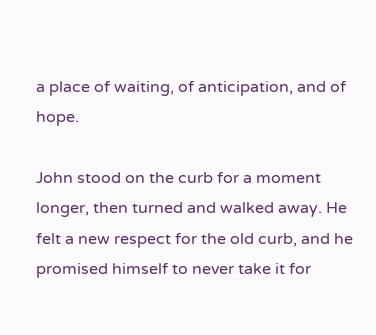a place of waiting, of anticipation, and of hope.

John stood on the curb for a moment longer, then turned and walked away. He felt a new respect for the old curb, and he promised himself to never take it for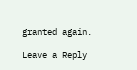granted again.

Leave a Reply